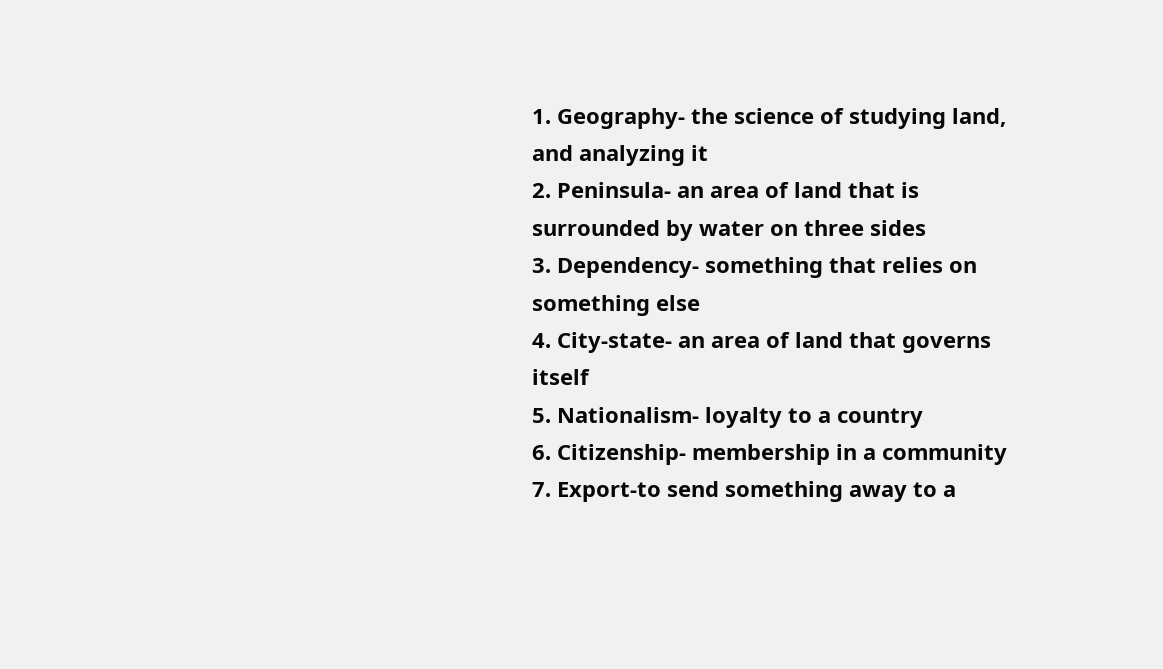1. Geography- the science of studying land,  and analyzing it
2. Peninsula- an area of land that is surrounded by water on three sides
3. Dependency- something that relies on something else
4. City-state- an area of land that governs itself
5. Nationalism- loyalty to a country
6. Citizenship- membership in a community
7. Export-to send something away to a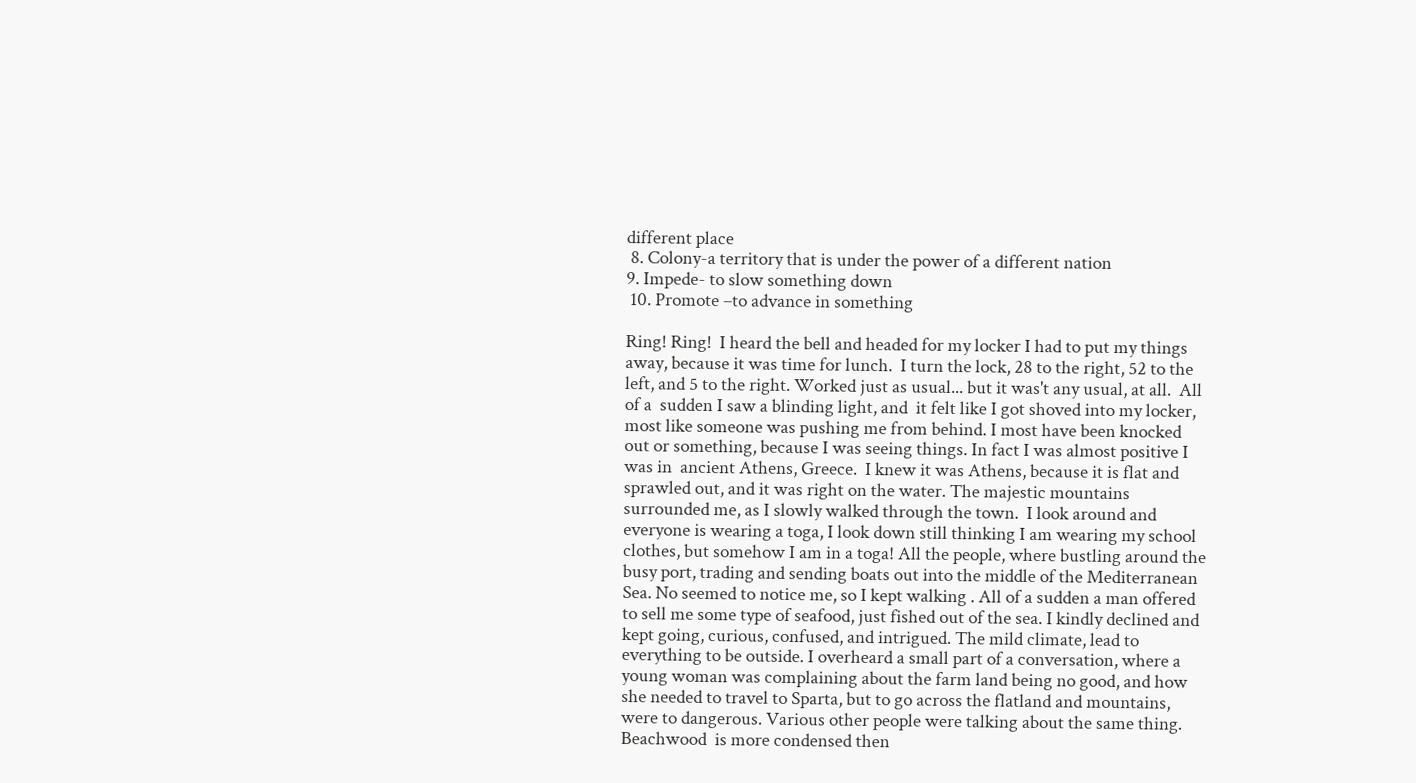different place
 8. Colony-a territory that is under the power of a different nation                         9. Impede- to slow something down
 10. Promote –to advance in something

Ring! Ring!  I heard the bell and headed for my locker I had to put my things away, because it was time for lunch.  I turn the lock, 28 to the right, 52 to the left, and 5 to the right. Worked just as usual... but it was't any usual, at all.  All of a  sudden I saw a blinding light, and  it felt like I got shoved into my locker, most like someone was pushing me from behind. I most have been knocked out or something, because I was seeing things. In fact I was almost positive I was in  ancient Athens, Greece.  I knew it was Athens, because it is flat and sprawled out, and it was right on the water. The majestic mountains surrounded me, as I slowly walked through the town.  I look around and everyone is wearing a toga, I look down still thinking I am wearing my school clothes, but somehow I am in a toga! All the people, where bustling around the busy port, trading and sending boats out into the middle of the Mediterranean Sea. No seemed to notice me, so I kept walking . All of a sudden a man offered to sell me some type of seafood, just fished out of the sea. I kindly declined and kept going, curious, confused, and intrigued. The mild climate, lead to everything to be outside. I overheard a small part of a conversation, where a young woman was complaining about the farm land being no good, and how she needed to travel to Sparta, but to go across the flatland and mountains, were to dangerous. Various other people were talking about the same thing. Beachwood  is more condensed then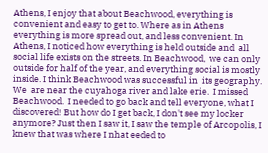Athens, I enjoy that about Beachwood, everything is convenient and easy to get to. Where as in Athens everything is more spread out, and less convenient. In Athens, I noticed how everything is held outside and  all social life exists on the streets. In Beachwood,  we can only outside for half of the year, and everything social is mostly inside. I think Beachwood was successful in  its geography. We  are near the cuyahoga river and lake erie.  I missed Beachwood.  I needed to go back and tell everyone, what I discovered! But how do I get back, I don't see my locker anymore? Just then I saw it, I saw the temple of Arcopolis, I knew that was where I nhat eeded to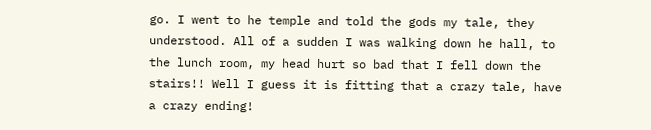go. I went to he temple and told the gods my tale, they understood. All of a sudden I was walking down he hall, to the lunch room, my head hurt so bad that I fell down the stairs!! Well I guess it is fitting that a crazy tale, have a crazy ending!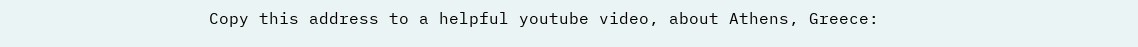Copy this address to a helpful youtube video, about Athens, Greece: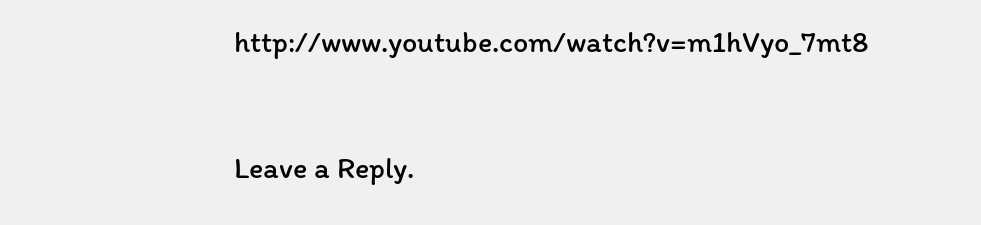http://www.youtube.com/watch?v=m1hVyo_7mt8


Leave a Reply.